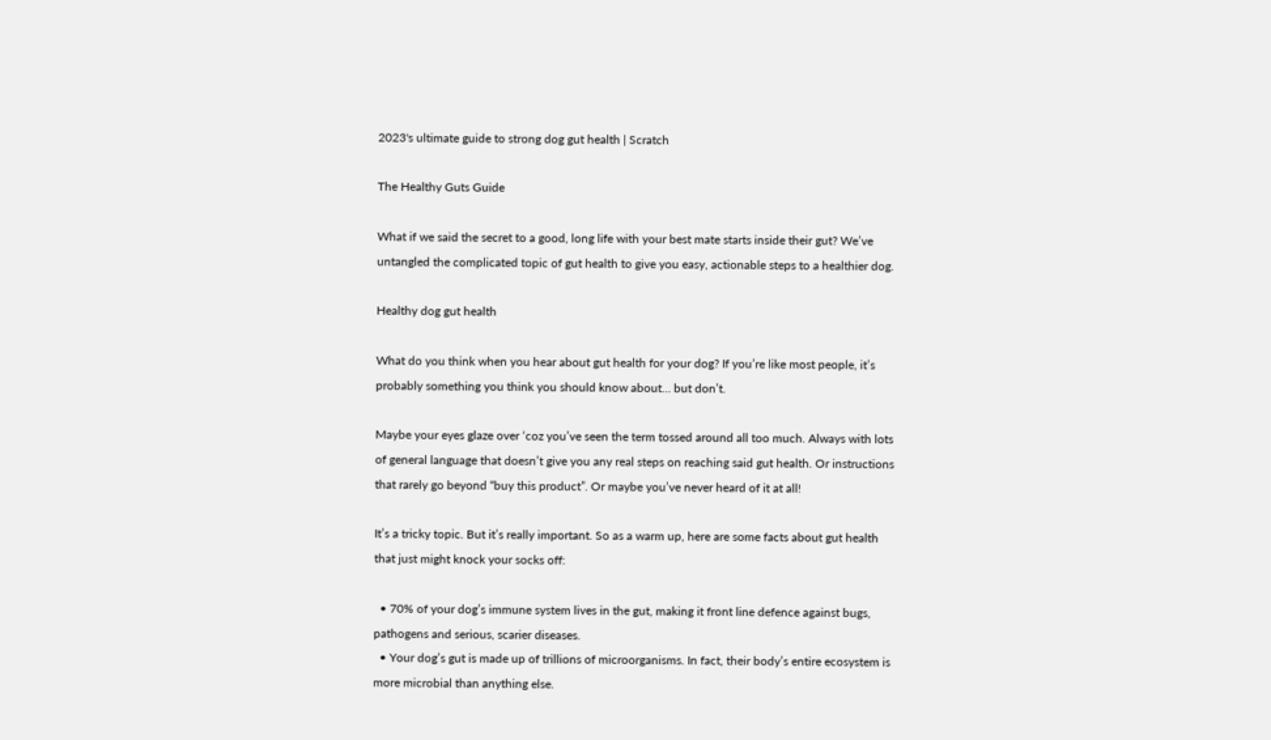2023's ultimate guide to strong dog gut health | Scratch

The Healthy Guts Guide

What if we said the secret to a good, long life with your best mate starts inside their gut? We’ve untangled the complicated topic of gut health to give you easy, actionable steps to a healthier dog.

Healthy dog gut health

What do you think when you hear about gut health for your dog? If you’re like most people, it’s probably something you think you should know about… but don’t.

Maybe your eyes glaze over ‘coz you’ve seen the term tossed around all too much. Always with lots of general language that doesn’t give you any real steps on reaching said gut health. Or instructions that rarely go beyond “buy this product”. Or maybe you’ve never heard of it at all!

It’s a tricky topic. But it’s really important. So as a warm up, here are some facts about gut health that just might knock your socks off:

  • 70% of your dog’s immune system lives in the gut, making it front line defence against bugs, pathogens and serious, scarier diseases.
  • Your dog’s gut is made up of trillions of microorganisms. In fact, their body’s entire ecosystem is more microbial than anything else.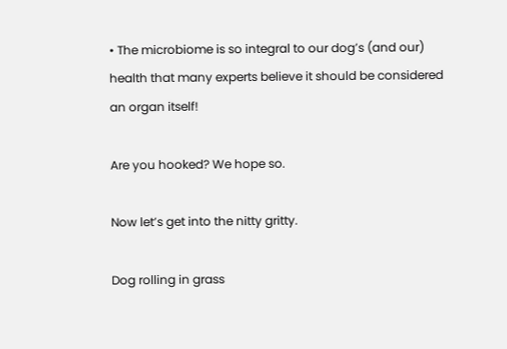• The microbiome is so integral to our dog’s (and our) health that many experts believe it should be considered an organ itself!

Are you hooked? We hope so.

Now let’s get into the nitty gritty.

Dog rolling in grass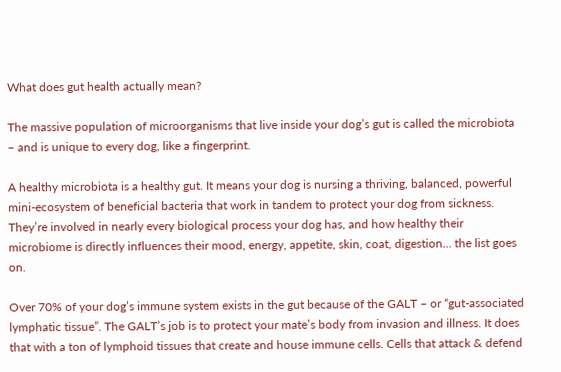What does gut health actually mean?

The massive population of microorganisms that live inside your dog’s gut is called the microbiota – and is unique to every dog, like a fingerprint.

A healthy microbiota is a healthy gut. It means your dog is nursing a thriving, balanced, powerful mini-ecosystem of beneficial bacteria that work in tandem to protect your dog from sickness. They’re involved in nearly every biological process your dog has, and how healthy their microbiome is directly influences their mood, energy, appetite, skin, coat, digestion… the list goes on.

Over 70% of your dog’s immune system exists in the gut because of the GALT – or “gut-associated lymphatic tissue”. The GALT’s job is to protect your mate’s body from invasion and illness. It does that with a ton of lymphoid tissues that create and house immune cells. Cells that attack & defend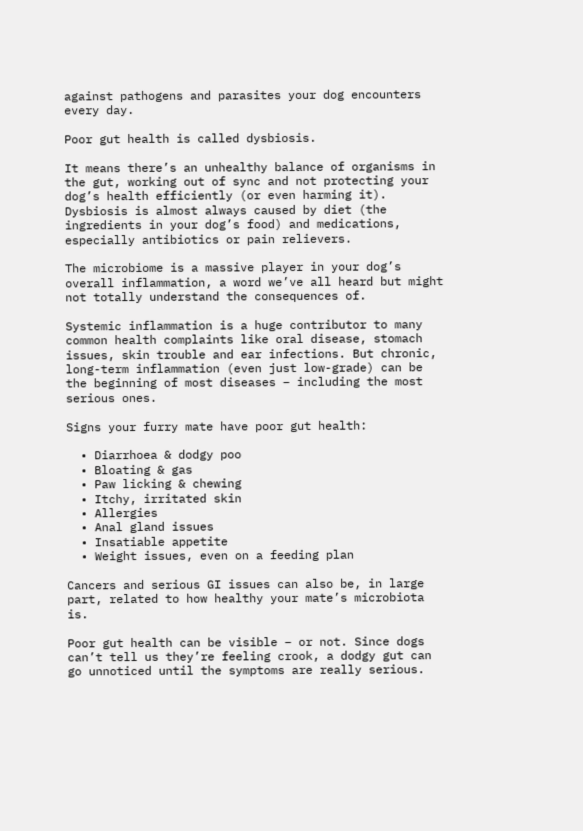against pathogens and parasites your dog encounters every day.

Poor gut health is called dysbiosis.

It means there’s an unhealthy balance of organisms in the gut, working out of sync and not protecting your dog’s health efficiently (or even harming it). Dysbiosis is almost always caused by diet (the ingredients in your dog’s food) and medications, especially antibiotics or pain relievers.

The microbiome is a massive player in your dog’s overall inflammation, a word we’ve all heard but might not totally understand the consequences of.

Systemic inflammation is a huge contributor to many common health complaints like oral disease, stomach issues, skin trouble and ear infections. But chronic, long-term inflammation (even just low-grade) can be the beginning of most diseases – including the most serious ones.

Signs your furry mate have poor gut health:

  • Diarrhoea & dodgy poo
  • Bloating & gas
  • Paw licking & chewing
  • Itchy, irritated skin
  • Allergies
  • Anal gland issues
  • Insatiable appetite
  • Weight issues, even on a feeding plan

Cancers and serious GI issues can also be, in large part, related to how healthy your mate’s microbiota is.

Poor gut health can be visible – or not. Since dogs can’t tell us they’re feeling crook, a dodgy gut can go unnoticed until the symptoms are really serious.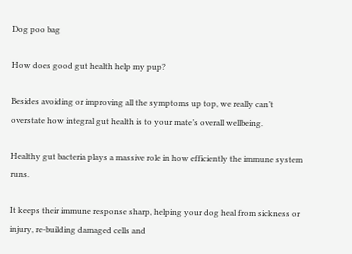Dog poo bag

How does good gut health help my pup?

Besides avoiding or improving all the symptoms up top, we really can’t overstate how integral gut health is to your mate’s overall wellbeing.

Healthy gut bacteria plays a massive role in how efficiently the immune system runs.

It keeps their immune response sharp, helping your dog heal from sickness or injury, re-building damaged cells and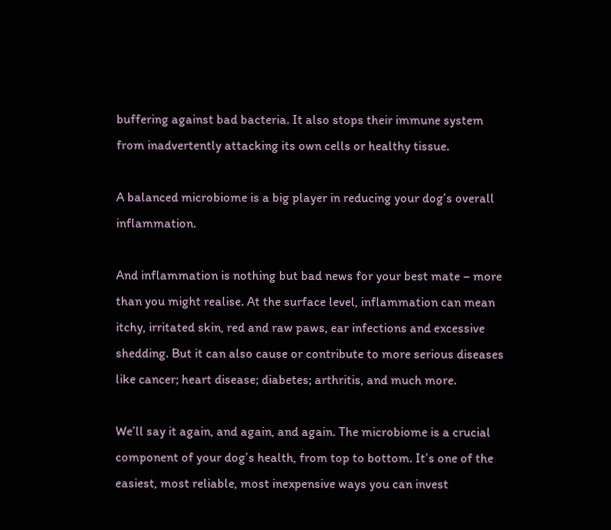buffering against bad bacteria. It also stops their immune system from inadvertently attacking its own cells or healthy tissue.

A balanced microbiome is a big player in reducing your dog’s overall inflammation.

And inflammation is nothing but bad news for your best mate – more than you might realise. At the surface level, inflammation can mean itchy, irritated skin, red and raw paws, ear infections and excessive shedding. But it can also cause or contribute to more serious diseases like cancer; heart disease; diabetes; arthritis, and much more.

We’ll say it again, and again, and again. The microbiome is a crucial component of your dog’s health, from top to bottom. It’s one of the easiest, most reliable, most inexpensive ways you can invest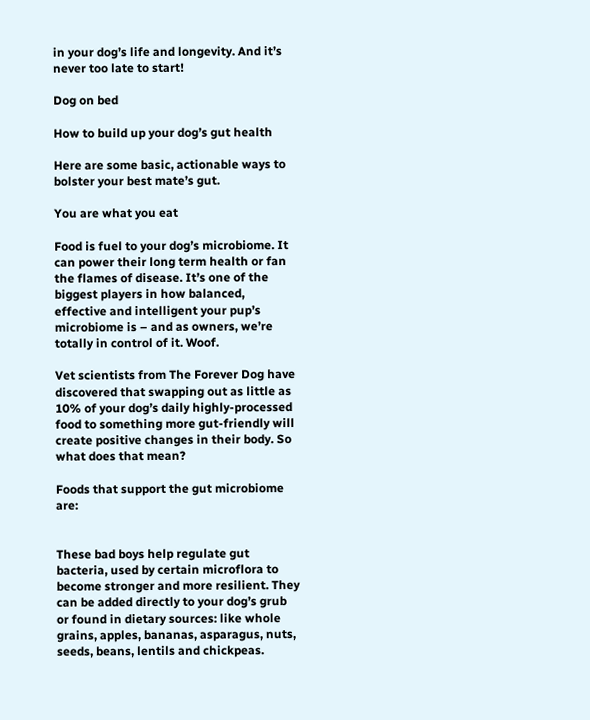in your dog’s life and longevity. And it’s never too late to start!

Dog on bed

How to build up your dog’s gut health

Here are some basic, actionable ways to bolster your best mate’s gut.

You are what you eat

Food is fuel to your dog’s microbiome. It can power their long term health or fan the flames of disease. It’s one of the biggest players in how balanced, effective and intelligent your pup’s microbiome is – and as owners, we’re totally in control of it. Woof.

Vet scientists from The Forever Dog have discovered that swapping out as little as 10% of your dog’s daily highly-processed food to something more gut-friendly will create positive changes in their body. So what does that mean?

Foods that support the gut microbiome are:


These bad boys help regulate gut bacteria, used by certain microflora to become stronger and more resilient. They can be added directly to your dog’s grub or found in dietary sources: like whole grains, apples, bananas, asparagus, nuts, seeds, beans, lentils and chickpeas.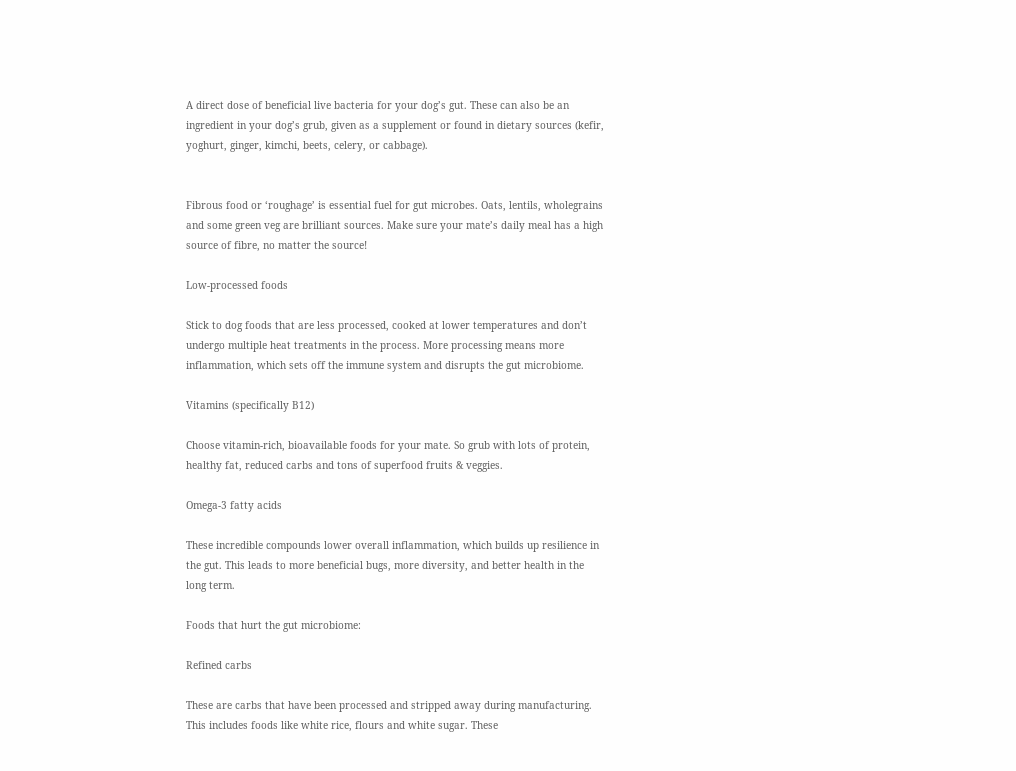A direct dose of beneficial live bacteria for your dog’s gut. These can also be an ingredient in your dog’s grub, given as a supplement or found in dietary sources (kefir, yoghurt, ginger, kimchi, beets, celery, or cabbage).


Fibrous food or ‘roughage’ is essential fuel for gut microbes. Oats, lentils, wholegrains and some green veg are brilliant sources. Make sure your mate’s daily meal has a high source of fibre, no matter the source!

Low-processed foods

Stick to dog foods that are less processed, cooked at lower temperatures and don’t undergo multiple heat treatments in the process. More processing means more inflammation, which sets off the immune system and disrupts the gut microbiome.

Vitamins (specifically B12)

Choose vitamin-rich, bioavailable foods for your mate. So grub with lots of protein, healthy fat, reduced carbs and tons of superfood fruits & veggies.

Omega-3 fatty acids

These incredible compounds lower overall inflammation, which builds up resilience in the gut. This leads to more beneficial bugs, more diversity, and better health in the long term.

Foods that hurt the gut microbiome:

Refined carbs

These are carbs that have been processed and stripped away during manufacturing. This includes foods like white rice, flours and white sugar. These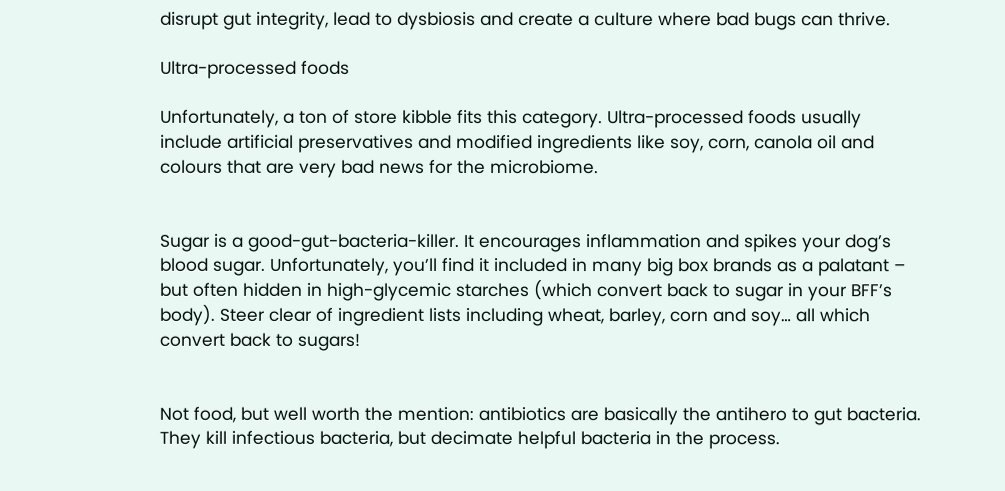disrupt gut integrity, lead to dysbiosis and create a culture where bad bugs can thrive.

Ultra-processed foods

Unfortunately, a ton of store kibble fits this category. Ultra-processed foods usually include artificial preservatives and modified ingredients like soy, corn, canola oil and colours that are very bad news for the microbiome.


Sugar is a good-gut-bacteria-killer. It encourages inflammation and spikes your dog’s blood sugar. Unfortunately, you’ll find it included in many big box brands as a palatant – but often hidden in high-glycemic starches (which convert back to sugar in your BFF’s body). Steer clear of ingredient lists including wheat, barley, corn and soy… all which convert back to sugars!


Not food, but well worth the mention: antibiotics are basically the antihero to gut bacteria. They kill infectious bacteria, but decimate helpful bacteria in the process.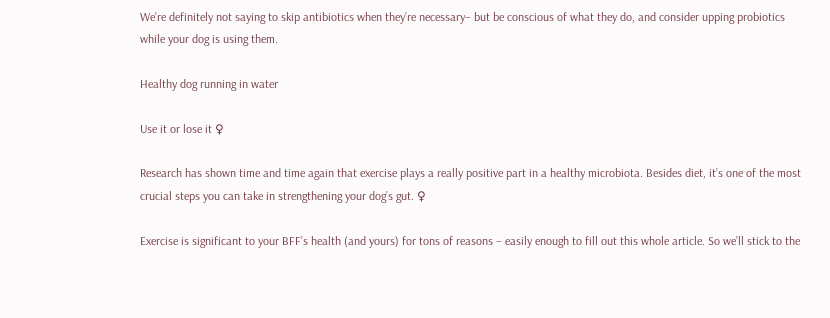We’re definitely not saying to skip antibiotics when they’re necessary– but be conscious of what they do, and consider upping probiotics while your dog is using them.

Healthy dog running in water

Use it or lose it ♀

Research has shown time and time again that exercise plays a really positive part in a healthy microbiota. Besides diet, it’s one of the most crucial steps you can take in strengthening your dog’s gut. ♀

Exercise is significant to your BFF’s health (and yours) for tons of reasons – easily enough to fill out this whole article. So we’ll stick to the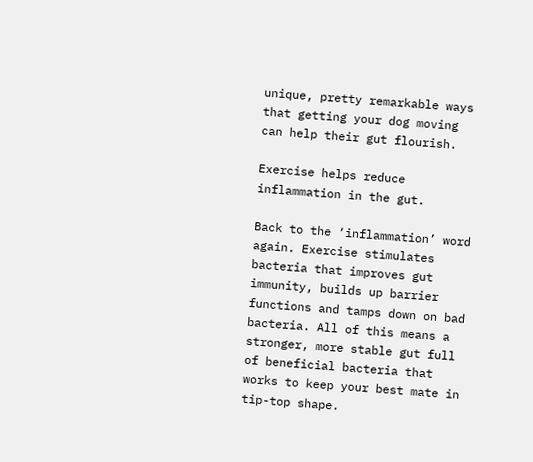unique, pretty remarkable ways that getting your dog moving can help their gut flourish.

Exercise helps reduce inflammation in the gut.

Back to the ‘inflammation’ word again. Exercise stimulates bacteria that improves gut immunity, builds up barrier functions and tamps down on bad bacteria. All of this means a stronger, more stable gut full of beneficial bacteria that works to keep your best mate in tip-top shape.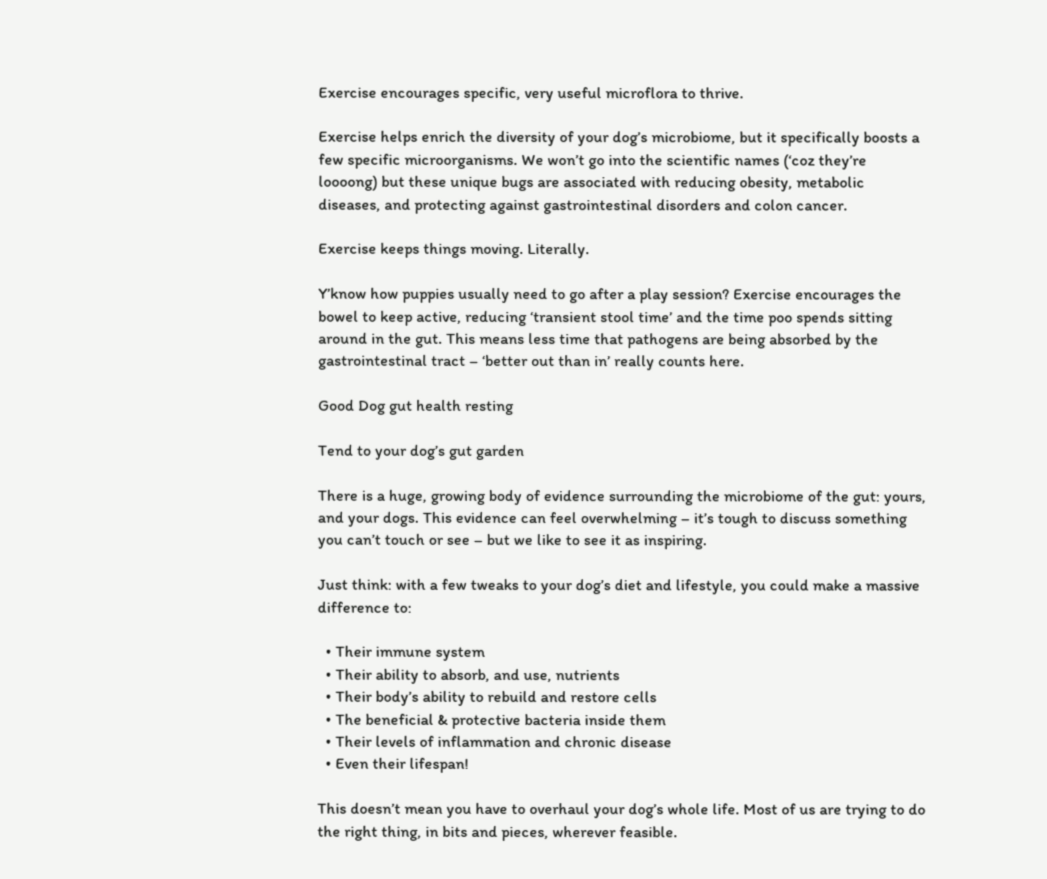Exercise encourages specific, very useful microflora to thrive.

Exercise helps enrich the diversity of your dog’s microbiome, but it specifically boosts a few specific microorganisms. We won’t go into the scientific names (‘coz they’re loooong) but these unique bugs are associated with reducing obesity, metabolic diseases, and protecting against gastrointestinal disorders and colon cancer.

Exercise keeps things moving. Literally.

Y’know how puppies usually need to go after a play session? Exercise encourages the bowel to keep active, reducing ‘transient stool time’ and the time poo spends sitting around in the gut. This means less time that pathogens are being absorbed by the gastrointestinal tract – ‘better out than in’ really counts here.

Good Dog gut health resting

Tend to your dog’s gut garden

There is a huge, growing body of evidence surrounding the microbiome of the gut: yours, and your dogs. This evidence can feel overwhelming – it’s tough to discuss something you can’t touch or see – but we like to see it as inspiring.

Just think: with a few tweaks to your dog’s diet and lifestyle, you could make a massive difference to:

  • Their immune system
  • Their ability to absorb, and use, nutrients
  • Their body’s ability to rebuild and restore cells
  • The beneficial & protective bacteria inside them
  • Their levels of inflammation and chronic disease
  • Even their lifespan!

This doesn’t mean you have to overhaul your dog’s whole life. Most of us are trying to do the right thing, in bits and pieces, wherever feasible.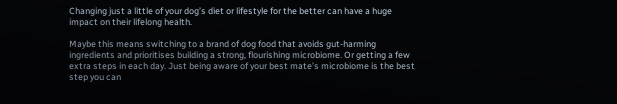Changing just a little of your dog’s diet or lifestyle for the better can have a huge impact on their lifelong health.

Maybe this means switching to a brand of dog food that avoids gut-harming ingredients and prioritises building a strong, flourishing microbiome. Or getting a few extra steps in each day. Just being aware of your best mate’s microbiome is the best step you can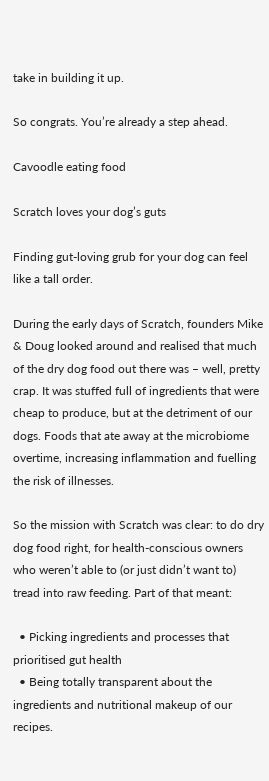take in building it up.

So congrats. You’re already a step ahead.

Cavoodle eating food

Scratch loves your dog’s guts

Finding gut-loving grub for your dog can feel like a tall order.

During the early days of Scratch, founders Mike & Doug looked around and realised that much of the dry dog food out there was – well, pretty crap. It was stuffed full of ingredients that were cheap to produce, but at the detriment of our dogs. Foods that ate away at the microbiome overtime, increasing inflammation and fuelling the risk of illnesses.

So the mission with Scratch was clear: to do dry dog food right, for health-conscious owners who weren’t able to (or just didn’t want to) tread into raw feeding. Part of that meant:

  • Picking ingredients and processes that prioritised gut health
  • Being totally transparent about the ingredients and nutritional makeup of our recipes.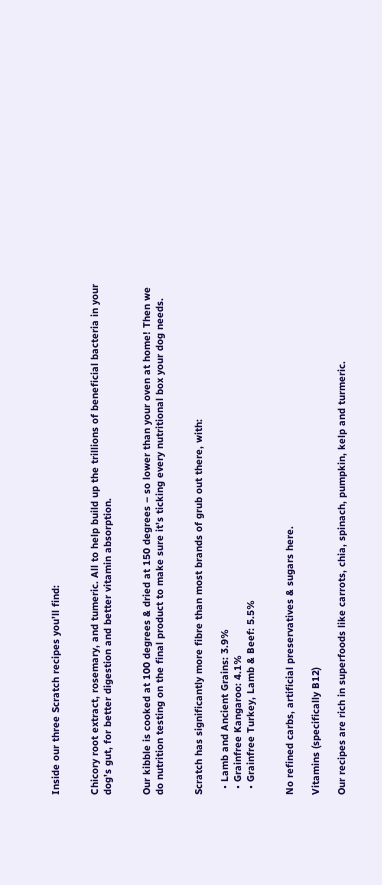Inside our three Scratch recipes you’ll find:


Chicory root extract, rosemary, and tumeric. All to help build up the trillions of beneficial bacteria in your dog’s gut, for better digestion and better vitamin absorption.


Our kibble is cooked at 100 degrees & dried at 150 degrees – so lower than your oven at home! Then we do nutrition testing on the final product to make sure it’s ticking every nutritional box your dog needs.


Scratch has significantly more fibre than most brands of grub out there, with:

  • Lamb and Ancient Grains: 3.9%
  • Grainfree Kangaroo: 4.1%
  • Grainfree Turkey, Lamb & Beef: 5.5%


No refined carbs, artificial preservatives & sugars here.

Vitamins (specifically B12)

Our recipes are rich in superfoods like carrots, chia, spinach, pumpkin, kelp and turmeric.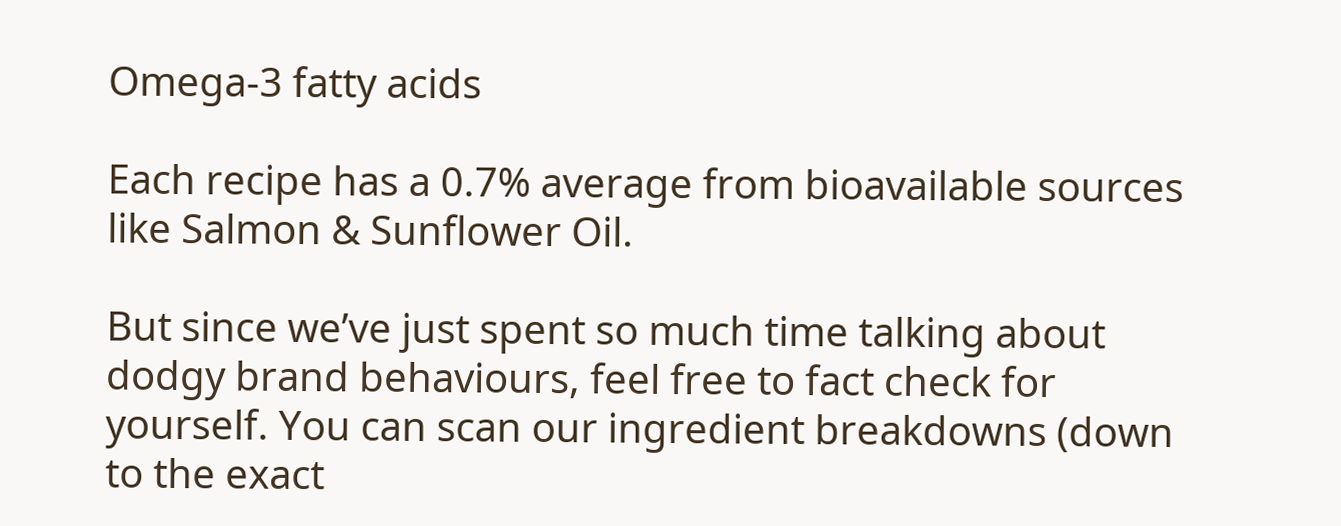Omega-3 fatty acids

Each recipe has a 0.7% average from bioavailable sources like Salmon & Sunflower Oil.

But since we’ve just spent so much time talking about dodgy brand behaviours, feel free to fact check for yourself. You can scan our ingredient breakdowns (down to the exact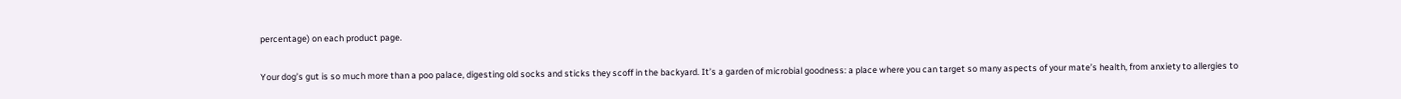percentage) on each product page.

Your dog’s gut is so much more than a poo palace, digesting old socks and sticks they scoff in the backyard. It’s a garden of microbial goodness: a place where you can target so many aspects of your mate’s health, from anxiety to allergies to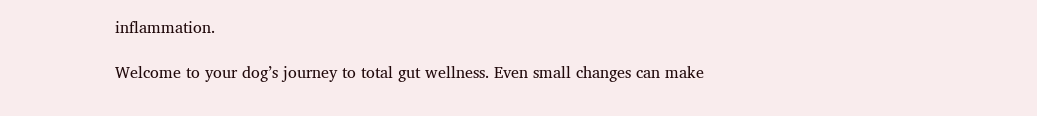inflammation.

Welcome to your dog’s journey to total gut wellness. Even small changes can make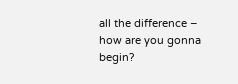all the difference – how are you gonna begin?